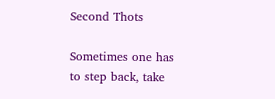Second Thots

Sometimes one has to step back, take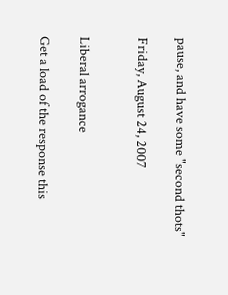pause, and have some "second thots"

Friday, August 24, 2007


Liberal arrogance

Get a load of the response this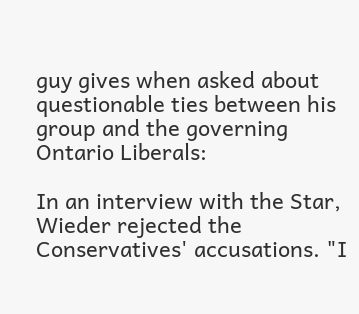guy gives when asked about questionable ties between his group and the governing Ontario Liberals:

In an interview with the Star, Wieder rejected the Conservatives' accusations. "I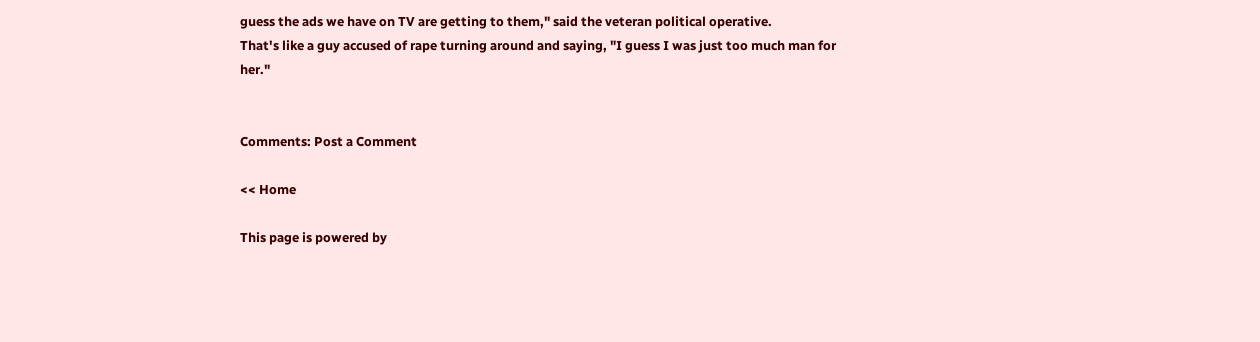guess the ads we have on TV are getting to them," said the veteran political operative.
That's like a guy accused of rape turning around and saying, "I guess I was just too much man for her."


Comments: Post a Comment

<< Home

This page is powered by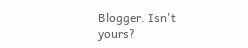Blogger. Isn't yours?